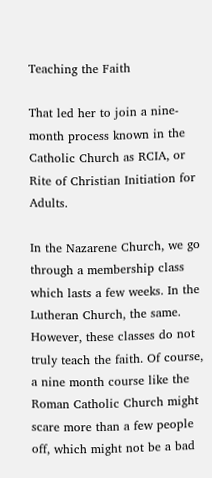Teaching the Faith

That led her to join a nine-month process known in the Catholic Church as RCIA, or Rite of Christian Initiation for Adults.

In the Nazarene Church, we go through a membership class which lasts a few weeks. In the Lutheran Church, the same. However, these classes do not truly teach the faith. Of course, a nine month course like the Roman Catholic Church might scare more than a few people off, which might not be a bad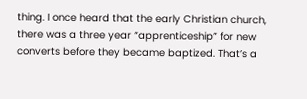thing. I once heard that the early Christian church, there was a three year “apprenticeship” for new converts before they became baptized. That’s a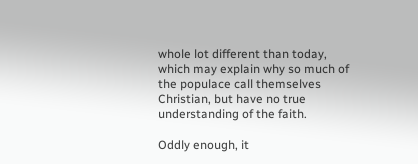whole lot different than today, which may explain why so much of the populace call themselves Christian, but have no true understanding of the faith.

Oddly enough, it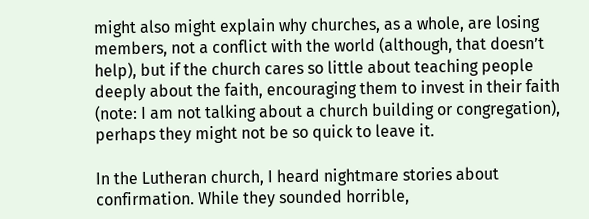might also might explain why churches, as a whole, are losing members, not a conflict with the world (although, that doesn’t help), but if the church cares so little about teaching people deeply about the faith, encouraging them to invest in their faith (note: I am not talking about a church building or congregation), perhaps they might not be so quick to leave it.

In the Lutheran church, I heard nightmare stories about confirmation. While they sounded horrible,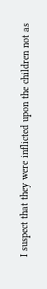I suspect that they were inflicted upon the children not as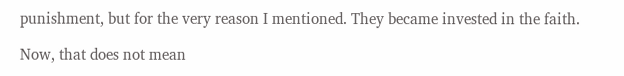punishment, but for the very reason I mentioned. They became invested in the faith.

Now, that does not mean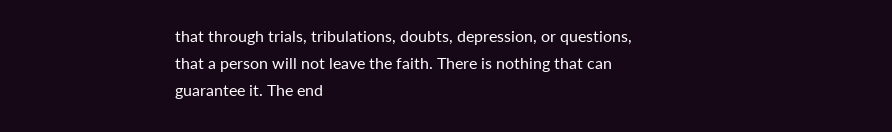that through trials, tribulations, doubts, depression, or questions, that a person will not leave the faith. There is nothing that can guarantee it. The end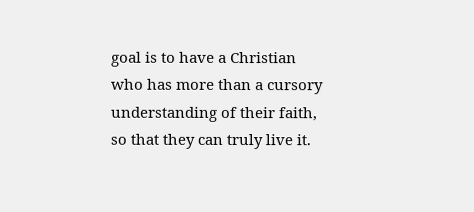goal is to have a Christian who has more than a cursory understanding of their faith, so that they can truly live it.